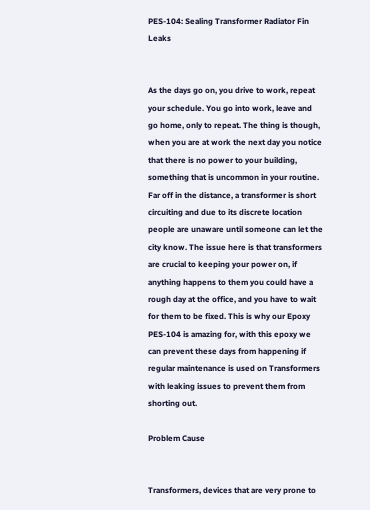PES-104: Sealing Transformer Radiator Fin Leaks


As the days go on, you drive to work, repeat your schedule. You go into work, leave and go home, only to repeat. The thing is though, when you are at work the next day you notice that there is no power to your building, something that is uncommon in your routine. Far off in the distance, a transformer is short circuiting and due to its discrete location people are unaware until someone can let the city know. The issue here is that transformers are crucial to keeping your power on, if anything happens to them you could have a rough day at the office, and you have to wait for them to be fixed. This is why our Epoxy PES-104 is amazing for, with this epoxy we can prevent these days from happening if regular maintenance is used on Transformers with leaking issues to prevent them from shorting out.

Problem Cause


Transformers, devices that are very prone to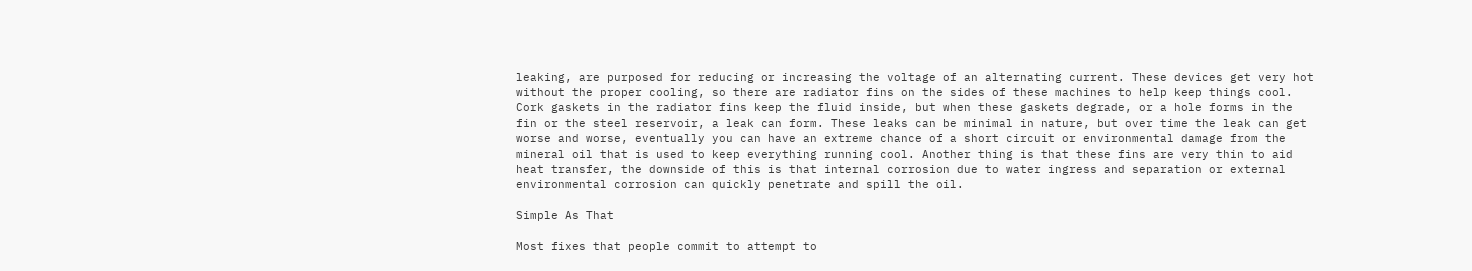leaking, are purposed for reducing or increasing the voltage of an alternating current. These devices get very hot without the proper cooling, so there are radiator fins on the sides of these machines to help keep things cool. Cork gaskets in the radiator fins keep the fluid inside, but when these gaskets degrade, or a hole forms in the fin or the steel reservoir, a leak can form. These leaks can be minimal in nature, but over time the leak can get worse and worse, eventually you can have an extreme chance of a short circuit or environmental damage from the mineral oil that is used to keep everything running cool. Another thing is that these fins are very thin to aid heat transfer, the downside of this is that internal corrosion due to water ingress and separation or external environmental corrosion can quickly penetrate and spill the oil.

Simple As That

Most fixes that people commit to attempt to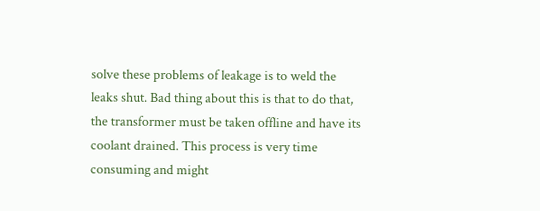solve these problems of leakage is to weld the leaks shut. Bad thing about this is that to do that, the transformer must be taken offline and have its coolant drained. This process is very time consuming and might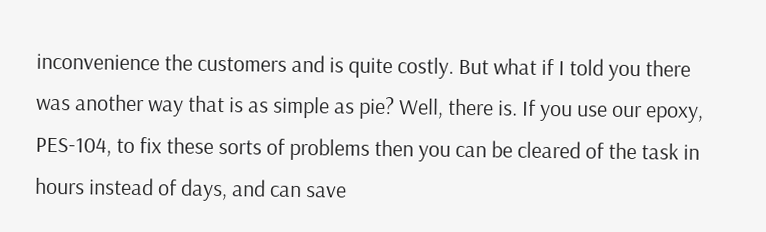inconvenience the customers and is quite costly. But what if I told you there was another way that is as simple as pie? Well, there is. If you use our epoxy, PES-104, to fix these sorts of problems then you can be cleared of the task in hours instead of days, and can save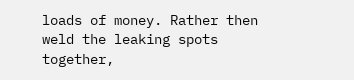loads of money. Rather then weld the leaking spots together,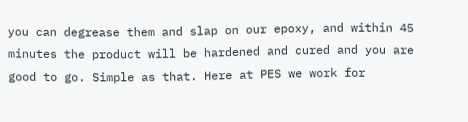you can degrease them and slap on our epoxy, and within 45 minutes the product will be hardened and cured and you are good to go. Simple as that. Here at PES we work for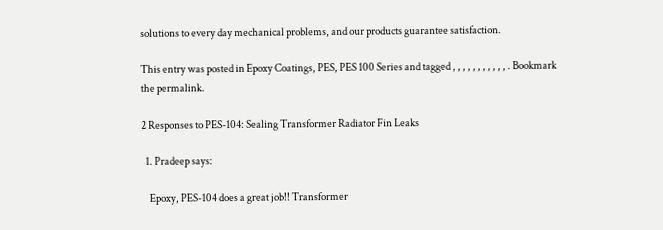solutions to every day mechanical problems, and our products guarantee satisfaction.

This entry was posted in Epoxy Coatings, PES, PES 100 Series and tagged , , , , , , , , , , , . Bookmark the permalink.

2 Responses to PES-104: Sealing Transformer Radiator Fin Leaks

  1. Pradeep says:

    Epoxy, PES-104 does a great job!! Transformer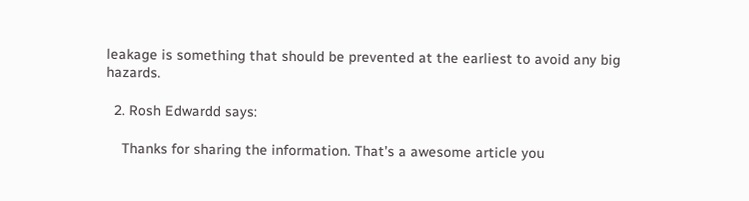leakage is something that should be prevented at the earliest to avoid any big hazards.

  2. Rosh Edwardd says:

    Thanks for sharing the information. That’s a awesome article you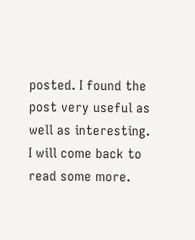posted. I found the post very useful as well as interesting. I will come back to read some more.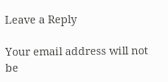Leave a Reply

Your email address will not be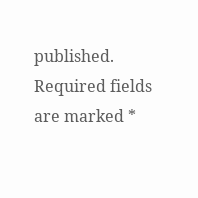published. Required fields are marked *